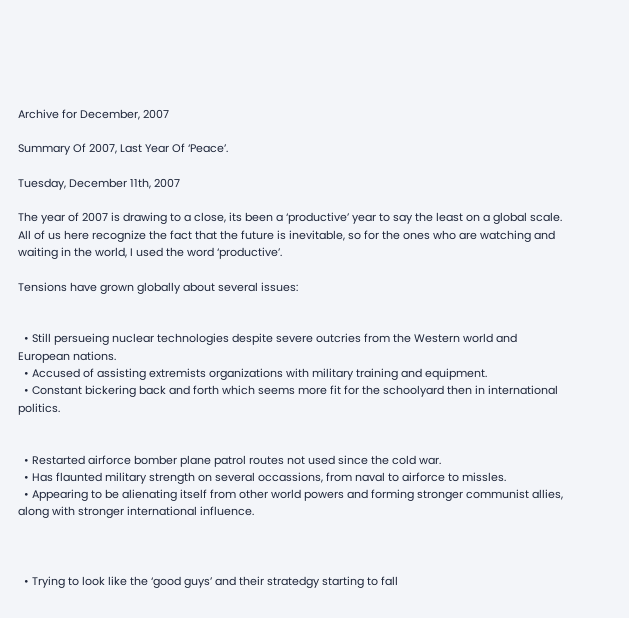Archive for December, 2007

Summary Of 2007, Last Year Of ‘Peace’.

Tuesday, December 11th, 2007

The year of 2007 is drawing to a close, its been a ‘productive’ year to say the least on a global scale. All of us here recognize the fact that the future is inevitable, so for the ones who are watching and waiting in the world, I used the word ‘productive’.

Tensions have grown globally about several issues:


  • Still persueing nuclear technologies despite severe outcries from the Western world and European nations.
  • Accused of assisting extremists organizations with military training and equipment.
  • Constant bickering back and forth which seems more fit for the schoolyard then in international politics.


  • Restarted airforce bomber plane patrol routes not used since the cold war.
  • Has flaunted military strength on several occassions, from naval to airforce to missles.
  • Appearing to be alienating itself from other world powers and forming stronger communist allies, along with stronger international influence.



  • Trying to look like the ‘good guys’ and their stratedgy starting to fall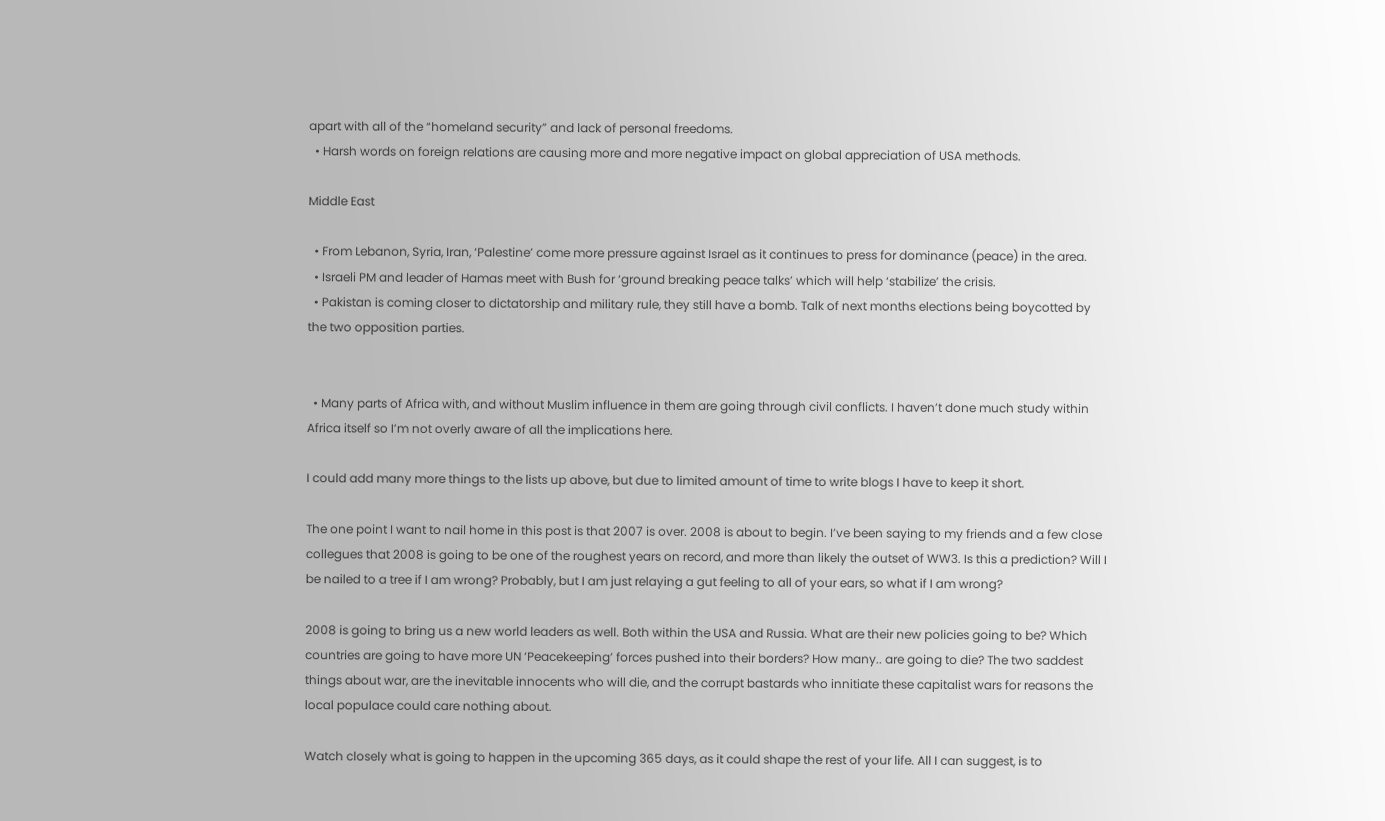apart with all of the “homeland security” and lack of personal freedoms.
  • Harsh words on foreign relations are causing more and more negative impact on global appreciation of USA methods.

Middle East

  • From Lebanon, Syria, Iran, ‘Palestine’ come more pressure against Israel as it continues to press for dominance (peace) in the area.
  • Israeli PM and leader of Hamas meet with Bush for ‘ground breaking peace talks’ which will help ‘stabilize’ the crisis.
  • Pakistan is coming closer to dictatorship and military rule, they still have a bomb. Talk of next months elections being boycotted by the two opposition parties.


  • Many parts of Africa with, and without Muslim influence in them are going through civil conflicts. I haven’t done much study within Africa itself so I’m not overly aware of all the implications here.

I could add many more things to the lists up above, but due to limited amount of time to write blogs I have to keep it short.

The one point I want to nail home in this post is that 2007 is over. 2008 is about to begin. I’ve been saying to my friends and a few close collegues that 2008 is going to be one of the roughest years on record, and more than likely the outset of WW3. Is this a prediction? Will I be nailed to a tree if I am wrong? Probably, but I am just relaying a gut feeling to all of your ears, so what if I am wrong?

2008 is going to bring us a new world leaders as well. Both within the USA and Russia. What are their new policies going to be? Which countries are going to have more UN ‘Peacekeeping’ forces pushed into their borders? How many.. are going to die? The two saddest things about war, are the inevitable innocents who will die, and the corrupt bastards who innitiate these capitalist wars for reasons the local populace could care nothing about.

Watch closely what is going to happen in the upcoming 365 days, as it could shape the rest of your life. All I can suggest, is to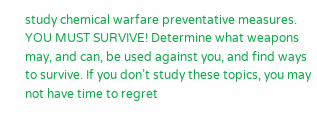study chemical warfare preventative measures. YOU MUST SURVIVE! Determine what weapons may, and can, be used against you, and find ways to survive. If you don’t study these topics, you may not have time to regret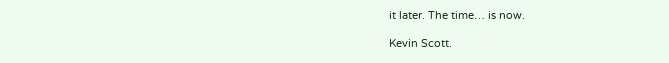it later. The time… is now.

Kevin Scott.